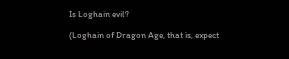Is Loghain evil?

(Loghain of Dragon Age, that is, expect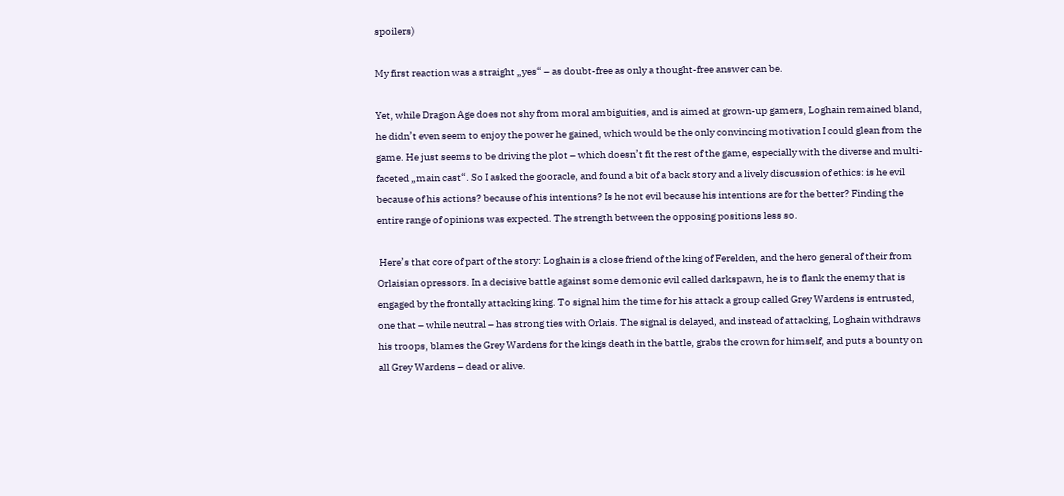spoilers)

My first reaction was a straight „yes“ – as doubt-free as only a thought-free answer can be.

Yet, while Dragon Age does not shy from moral ambiguities, and is aimed at grown-up gamers, Loghain remained bland, he didn’t even seem to enjoy the power he gained, which would be the only convincing motivation I could glean from the game. He just seems to be driving the plot – which doesn’t fit the rest of the game, especially with the diverse and multi-faceted „main cast“. So I asked the gooracle, and found a bit of a back story and a lively discussion of ethics: is he evil because of his actions? because of his intentions? Is he not evil because his intentions are for the better? Finding the entire range of opinions was expected. The strength between the opposing positions less so.

 Here’s that core of part of the story: Loghain is a close friend of the king of Ferelden, and the hero general of their from Orlaisian opressors. In a decisive battle against some demonic evil called darkspawn, he is to flank the enemy that is engaged by the frontally attacking king. To signal him the time for his attack a group called Grey Wardens is entrusted, one that – while neutral – has strong ties with Orlais. The signal is delayed, and instead of attacking, Loghain withdraws his troops, blames the Grey Wardens for the kings death in the battle, grabs the crown for himself, and puts a bounty on all Grey Wardens – dead or alive.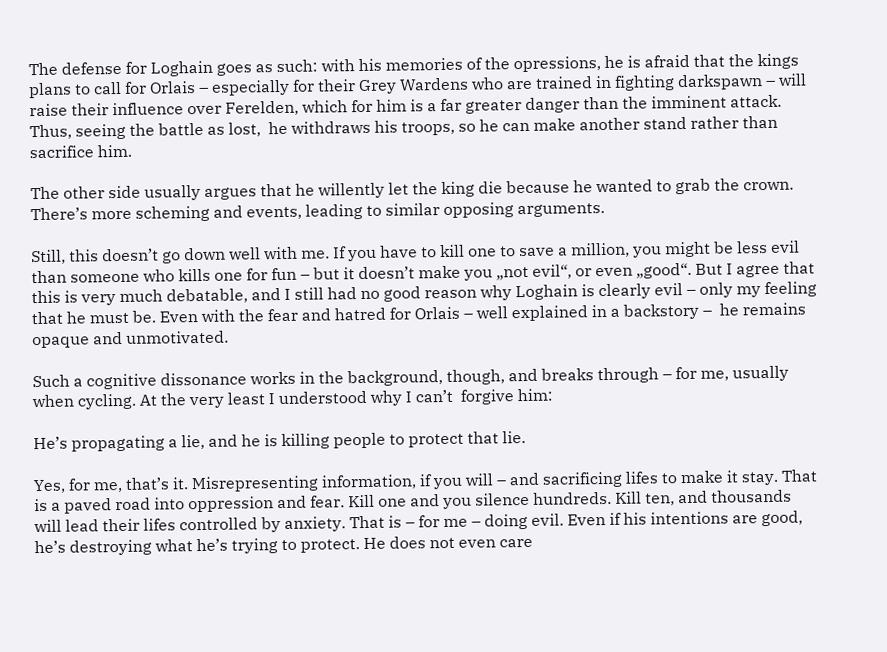The defense for Loghain goes as such: with his memories of the opressions, he is afraid that the kings plans to call for Orlais – especially for their Grey Wardens who are trained in fighting darkspawn – will raise their influence over Ferelden, which for him is a far greater danger than the imminent attack. Thus, seeing the battle as lost,  he withdraws his troops, so he can make another stand rather than sacrifice him.

The other side usually argues that he willently let the king die because he wanted to grab the crown. There’s more scheming and events, leading to similar opposing arguments.

Still, this doesn’t go down well with me. If you have to kill one to save a million, you might be less evil than someone who kills one for fun – but it doesn’t make you „not evil“, or even „good“. But I agree that this is very much debatable, and I still had no good reason why Loghain is clearly evil – only my feeling that he must be. Even with the fear and hatred for Orlais – well explained in a backstory –  he remains opaque and unmotivated.

Such a cognitive dissonance works in the background, though, and breaks through – for me, usually when cycling. At the very least I understood why I can’t  forgive him:

He’s propagating a lie, and he is killing people to protect that lie.

Yes, for me, that’s it. Misrepresenting information, if you will – and sacrificing lifes to make it stay. That is a paved road into oppression and fear. Kill one and you silence hundreds. Kill ten, and thousands will lead their lifes controlled by anxiety. That is – for me – doing evil. Even if his intentions are good, he’s destroying what he’s trying to protect. He does not even care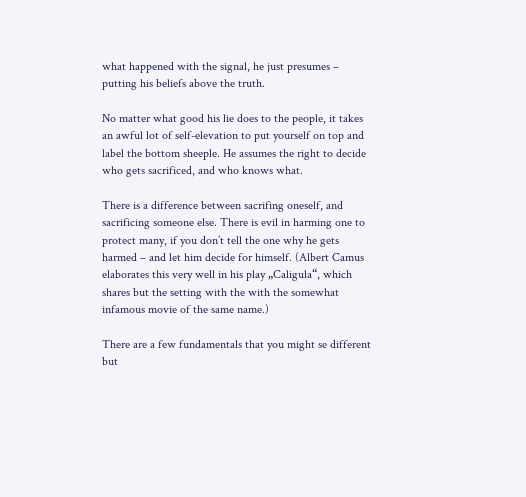what happened with the signal, he just presumes – putting his beliefs above the truth.

No matter what good his lie does to the people, it takes an awful lot of self-elevation to put yourself on top and label the bottom sheeple. He assumes the right to decide who gets sacrificed, and who knows what.

There is a difference between sacrifing oneself, and sacrificing someone else. There is evil in harming one to protect many, if you don’t tell the one why he gets harmed – and let him decide for himself. (Albert Camus elaborates this very well in his play „Caligula“, which shares but the setting with the with the somewhat infamous movie of the same name.)

There are a few fundamentals that you might se different but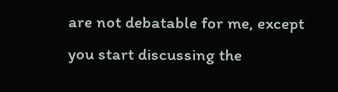are not debatable for me, except you start discussing the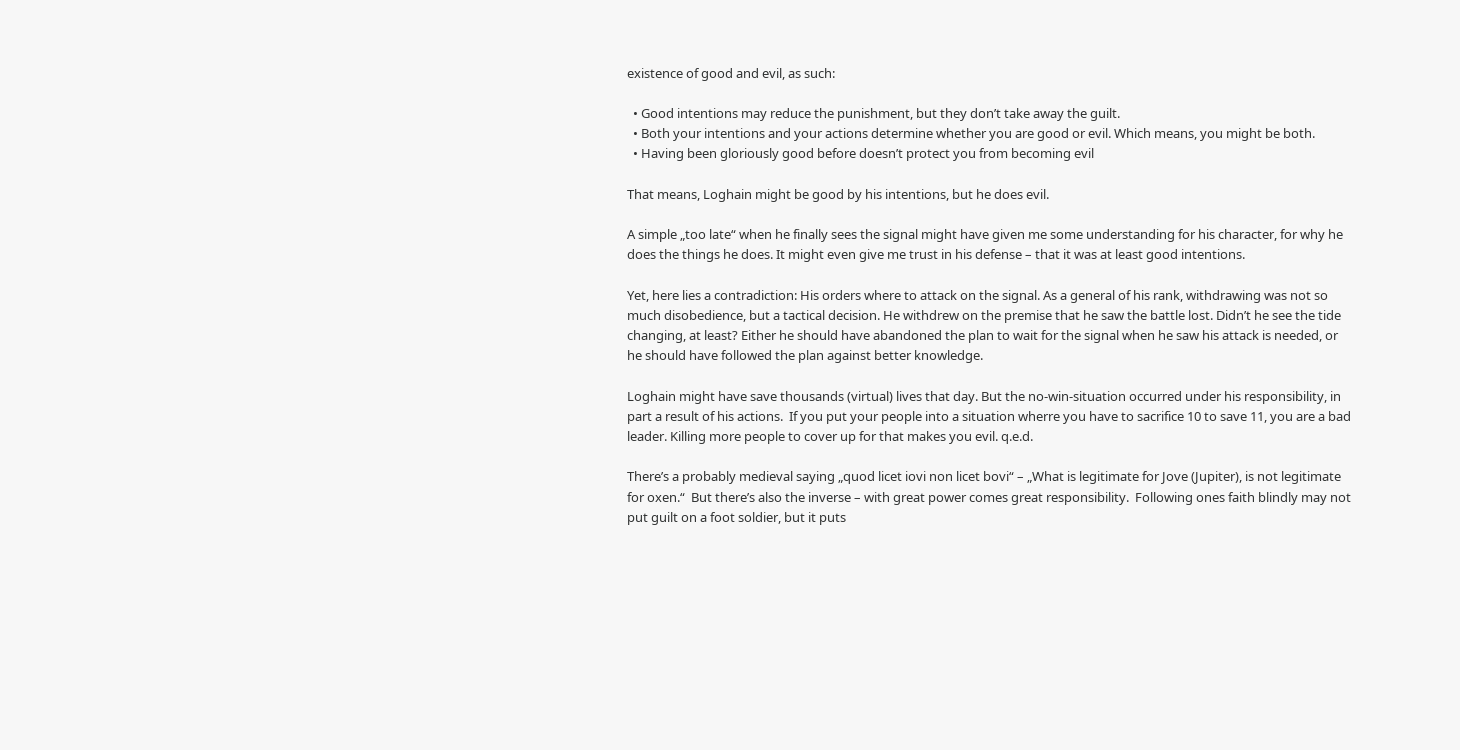existence of good and evil, as such:

  • Good intentions may reduce the punishment, but they don’t take away the guilt.
  • Both your intentions and your actions determine whether you are good or evil. Which means, you might be both.
  • Having been gloriously good before doesn’t protect you from becoming evil

That means, Loghain might be good by his intentions, but he does evil.

A simple „too late“ when he finally sees the signal might have given me some understanding for his character, for why he does the things he does. It might even give me trust in his defense – that it was at least good intentions.

Yet, here lies a contradiction: His orders where to attack on the signal. As a general of his rank, withdrawing was not so much disobedience, but a tactical decision. He withdrew on the premise that he saw the battle lost. Didn’t he see the tide changing, at least? Either he should have abandoned the plan to wait for the signal when he saw his attack is needed, or he should have followed the plan against better knowledge.

Loghain might have save thousands (virtual) lives that day. But the no-win-situation occurred under his responsibility, in part a result of his actions.  If you put your people into a situation wherre you have to sacrifice 10 to save 11, you are a bad leader. Killing more people to cover up for that makes you evil. q.e.d.

There’s a probably medieval saying „quod licet iovi non licet bovi“ – „What is legitimate for Jove (Jupiter), is not legitimate for oxen.“  But there’s also the inverse – with great power comes great responsibility.  Following ones faith blindly may not put guilt on a foot soldier, but it puts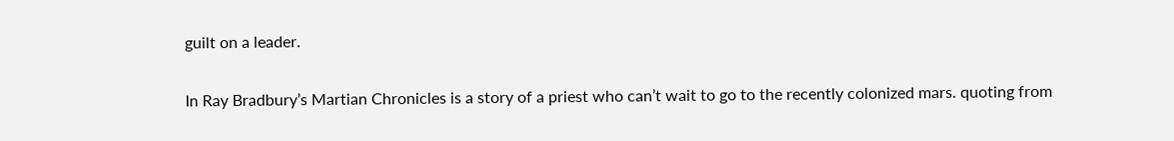guilt on a leader.

In Ray Bradbury’s Martian Chronicles is a story of a priest who can’t wait to go to the recently colonized mars. quoting from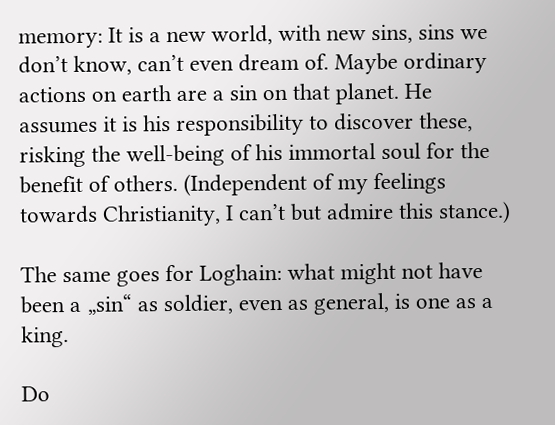memory: It is a new world, with new sins, sins we don’t know, can’t even dream of. Maybe ordinary actions on earth are a sin on that planet. He assumes it is his responsibility to discover these, risking the well-being of his immortal soul for the benefit of others. (Independent of my feelings towards Christianity, I can’t but admire this stance.)

The same goes for Loghain: what might not have been a „sin“ as soldier, even as general, is one as a king.

Do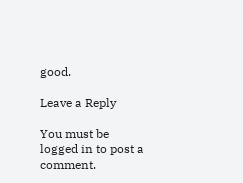good.

Leave a Reply

You must be logged in to post a comment.